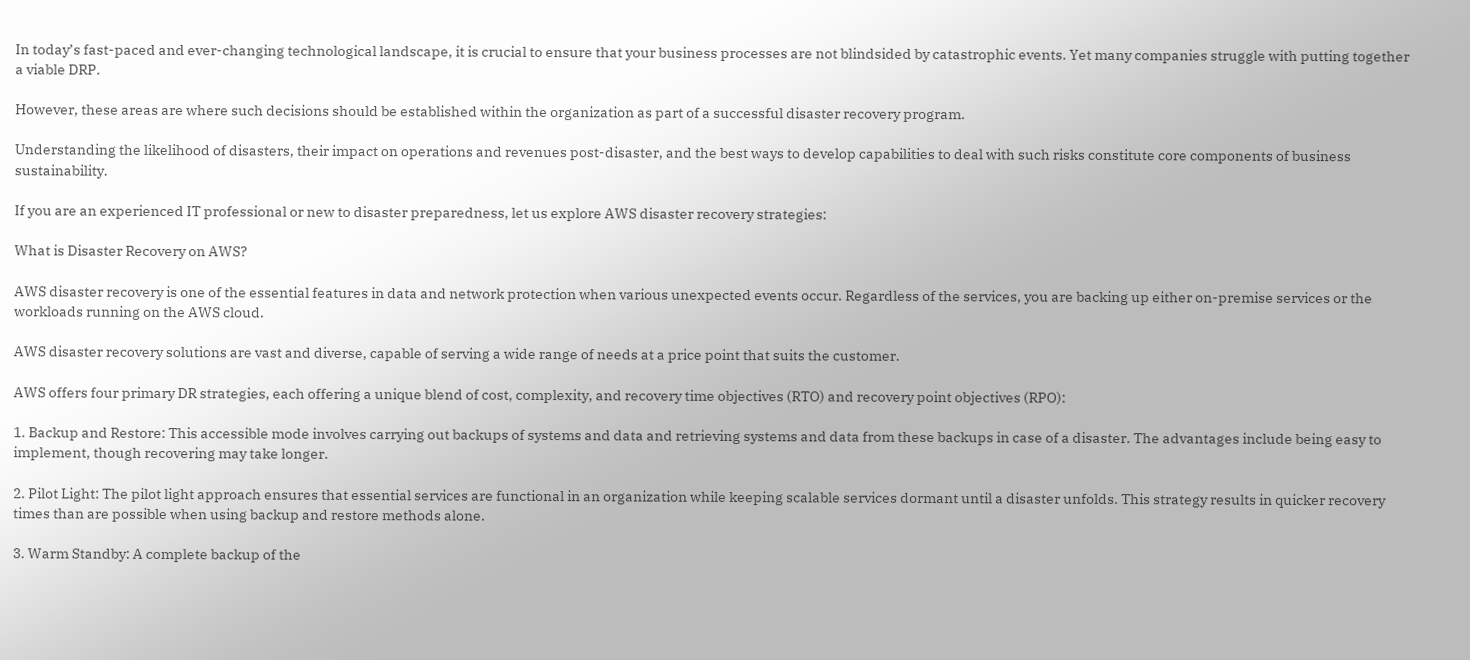In today’s fast-paced and ever-changing technological landscape, it is crucial to ensure that your business processes are not blindsided by catastrophic events. Yet many companies struggle with putting together a viable DRP.

However, these areas are where such decisions should be established within the organization as part of a successful disaster recovery program.

Understanding the likelihood of disasters, their impact on operations and revenues post-disaster, and the best ways to develop capabilities to deal with such risks constitute core components of business sustainability.

If you are an experienced IT professional or new to disaster preparedness, let us explore AWS disaster recovery strategies:

What is Disaster Recovery on AWS?

AWS disaster recovery is one of the essential features in data and network protection when various unexpected events occur. Regardless of the services, you are backing up either on-premise services or the workloads running on the AWS cloud.

AWS disaster recovery solutions are vast and diverse, capable of serving a wide range of needs at a price point that suits the customer.

AWS offers four primary DR strategies, each offering a unique blend of cost, complexity, and recovery time objectives (RTO) and recovery point objectives (RPO):

1. Backup and Restore: This accessible mode involves carrying out backups of systems and data and retrieving systems and data from these backups in case of a disaster. The advantages include being easy to implement, though recovering may take longer.

2. Pilot Light: The pilot light approach ensures that essential services are functional in an organization while keeping scalable services dormant until a disaster unfolds. This strategy results in quicker recovery times than are possible when using backup and restore methods alone.

3. Warm Standby: A complete backup of the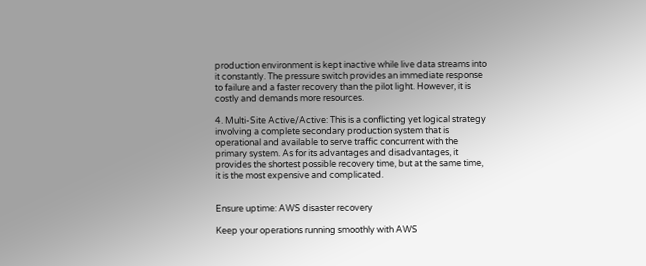production environment is kept inactive while live data streams into it constantly. The pressure switch provides an immediate response to failure and a faster recovery than the pilot light. However, it is costly and demands more resources.

4. Multi-Site Active/Active: This is a conflicting yet logical strategy involving a complete secondary production system that is operational and available to serve traffic concurrent with the primary system. As for its advantages and disadvantages, it provides the shortest possible recovery time, but at the same time, it is the most expensive and complicated.


Ensure uptime: AWS disaster recovery

Keep your operations running smoothly with AWS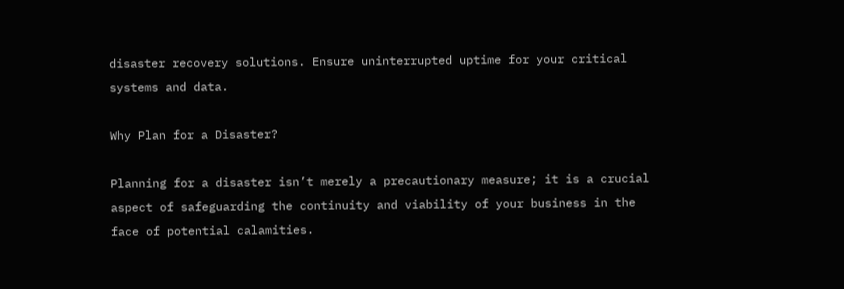disaster recovery solutions. Ensure uninterrupted uptime for your critical systems and data.

Why Plan for a Disaster?

Planning for a disaster isn’t merely a precautionary measure; it is a crucial aspect of safeguarding the continuity and viability of your business in the face of potential calamities.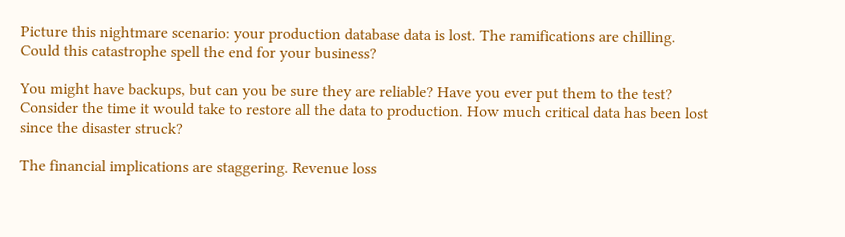Picture this nightmare scenario: your production database data is lost. The ramifications are chilling. Could this catastrophe spell the end for your business?

You might have backups, but can you be sure they are reliable? Have you ever put them to the test? Consider the time it would take to restore all the data to production. How much critical data has been lost since the disaster struck?

The financial implications are staggering. Revenue loss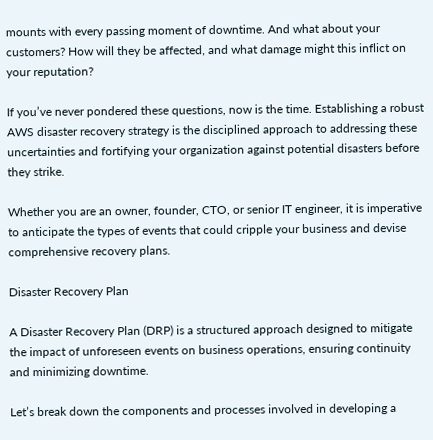mounts with every passing moment of downtime. And what about your customers? How will they be affected, and what damage might this inflict on your reputation?

If you’ve never pondered these questions, now is the time. Establishing a robust AWS disaster recovery strategy is the disciplined approach to addressing these uncertainties and fortifying your organization against potential disasters before they strike.

Whether you are an owner, founder, CTO, or senior IT engineer, it is imperative to anticipate the types of events that could cripple your business and devise comprehensive recovery plans.

Disaster Recovery Plan

A Disaster Recovery Plan (DRP) is a structured approach designed to mitigate the impact of unforeseen events on business operations, ensuring continuity and minimizing downtime.

Let’s break down the components and processes involved in developing a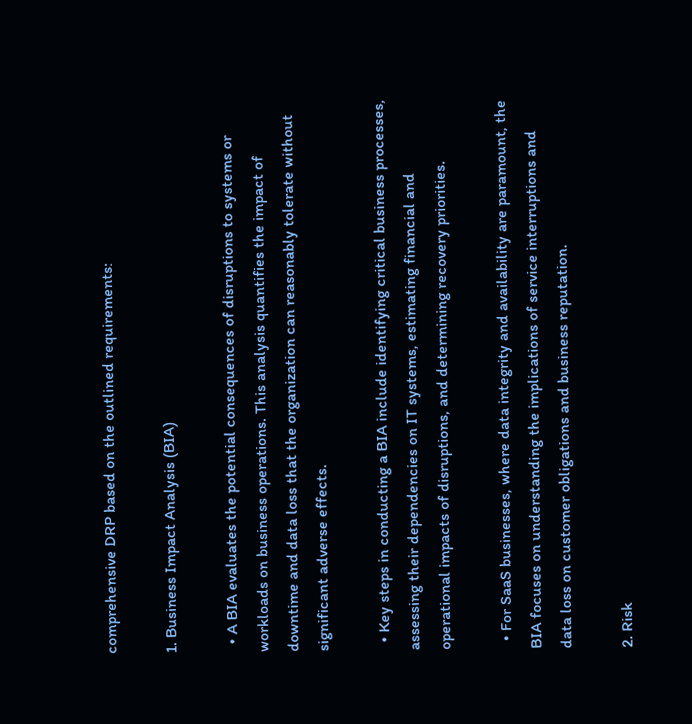comprehensive DRP based on the outlined requirements:

1. Business Impact Analysis (BIA)

  • A BIA evaluates the potential consequences of disruptions to systems or workloads on business operations. This analysis quantifies the impact of downtime and data loss that the organization can reasonably tolerate without significant adverse effects.

  • Key steps in conducting a BIA include identifying critical business processes, assessing their dependencies on IT systems, estimating financial and operational impacts of disruptions, and determining recovery priorities.

  • For SaaS businesses, where data integrity and availability are paramount, the BIA focuses on understanding the implications of service interruptions and data loss on customer obligations and business reputation.

2. Risk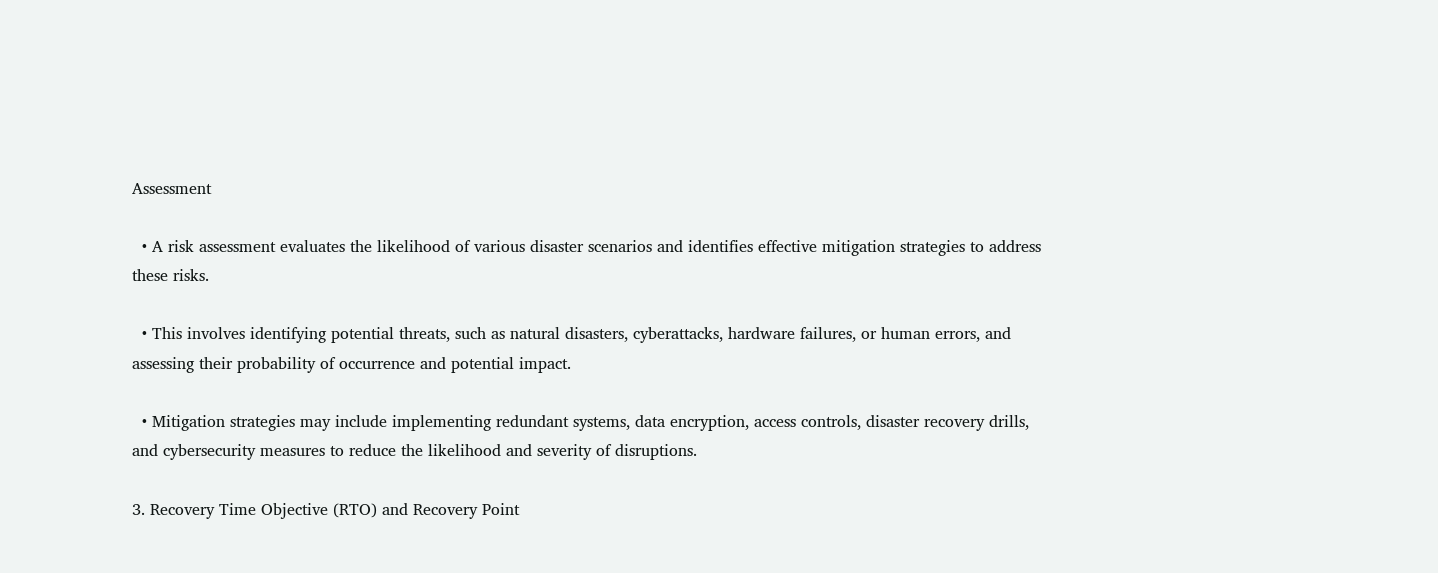Assessment

  • A risk assessment evaluates the likelihood of various disaster scenarios and identifies effective mitigation strategies to address these risks.

  • This involves identifying potential threats, such as natural disasters, cyberattacks, hardware failures, or human errors, and assessing their probability of occurrence and potential impact.

  • Mitigation strategies may include implementing redundant systems, data encryption, access controls, disaster recovery drills, and cybersecurity measures to reduce the likelihood and severity of disruptions.

3. Recovery Time Objective (RTO) and Recovery Point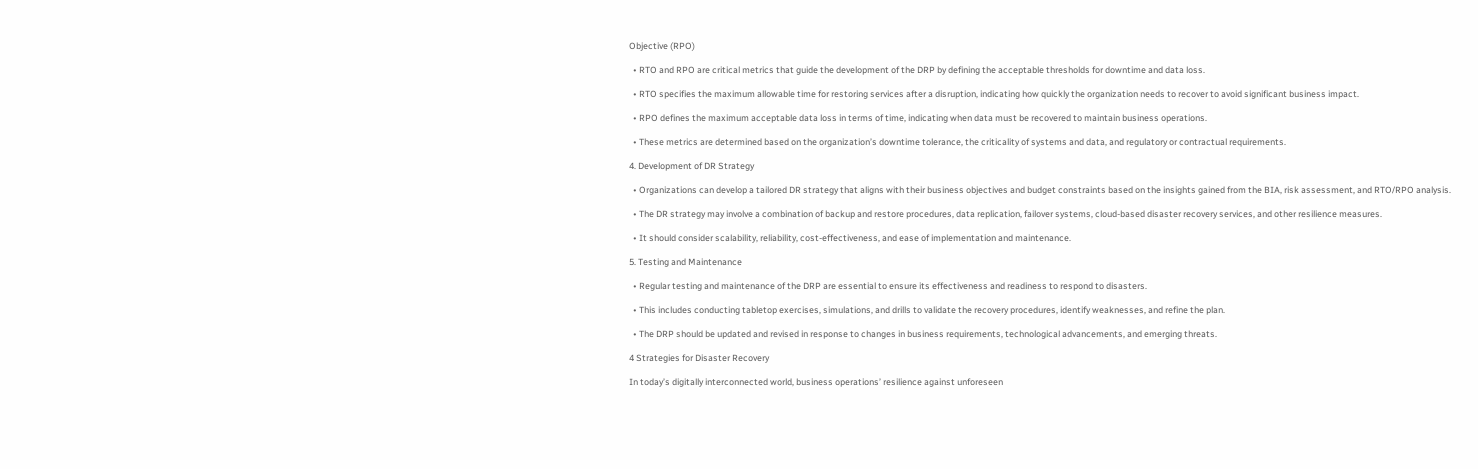Objective (RPO)

  • RTO and RPO are critical metrics that guide the development of the DRP by defining the acceptable thresholds for downtime and data loss.

  • RTO specifies the maximum allowable time for restoring services after a disruption, indicating how quickly the organization needs to recover to avoid significant business impact.

  • RPO defines the maximum acceptable data loss in terms of time, indicating when data must be recovered to maintain business operations.

  • These metrics are determined based on the organization’s downtime tolerance, the criticality of systems and data, and regulatory or contractual requirements.

4. Development of DR Strategy

  • Organizations can develop a tailored DR strategy that aligns with their business objectives and budget constraints based on the insights gained from the BIA, risk assessment, and RTO/RPO analysis.

  • The DR strategy may involve a combination of backup and restore procedures, data replication, failover systems, cloud-based disaster recovery services, and other resilience measures.

  • It should consider scalability, reliability, cost-effectiveness, and ease of implementation and maintenance.

5. Testing and Maintenance

  • Regular testing and maintenance of the DRP are essential to ensure its effectiveness and readiness to respond to disasters.

  • This includes conducting tabletop exercises, simulations, and drills to validate the recovery procedures, identify weaknesses, and refine the plan.

  • The DRP should be updated and revised in response to changes in business requirements, technological advancements, and emerging threats.

4 Strategies for Disaster Recovery

In today’s digitally interconnected world, business operations’ resilience against unforeseen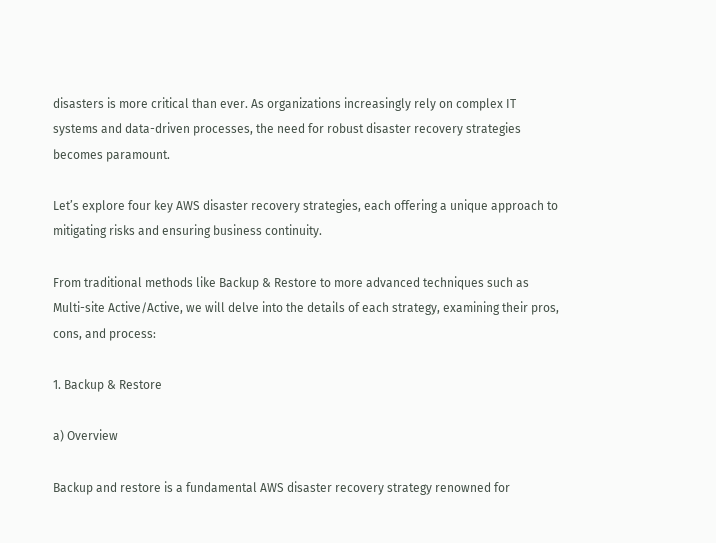disasters is more critical than ever. As organizations increasingly rely on complex IT systems and data-driven processes, the need for robust disaster recovery strategies becomes paramount.

Let’s explore four key AWS disaster recovery strategies, each offering a unique approach to mitigating risks and ensuring business continuity.

From traditional methods like Backup & Restore to more advanced techniques such as Multi-site Active/Active, we will delve into the details of each strategy, examining their pros, cons, and process:

1. Backup & Restore

a) Overview

Backup and restore is a fundamental AWS disaster recovery strategy renowned for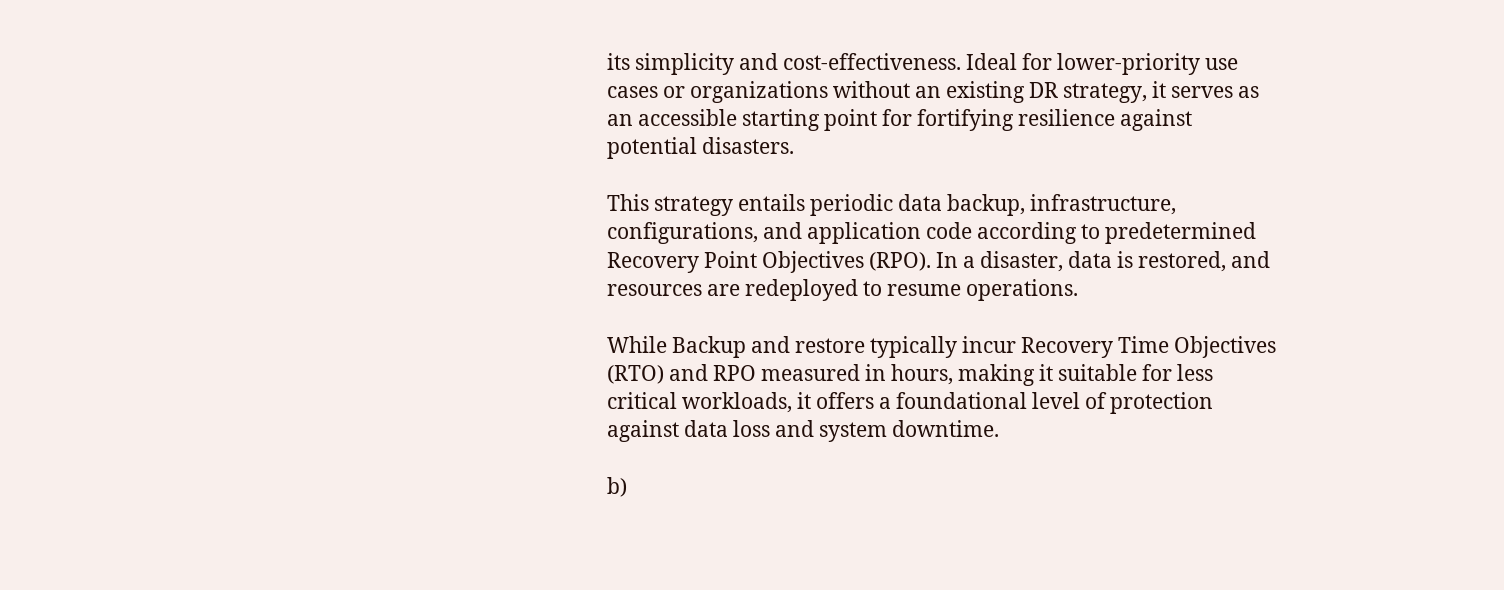its simplicity and cost-effectiveness. Ideal for lower-priority use cases or organizations without an existing DR strategy, it serves as an accessible starting point for fortifying resilience against potential disasters.

This strategy entails periodic data backup, infrastructure, configurations, and application code according to predetermined Recovery Point Objectives (RPO). In a disaster, data is restored, and resources are redeployed to resume operations.

While Backup and restore typically incur Recovery Time Objectives (RTO) and RPO measured in hours, making it suitable for less critical workloads, it offers a foundational level of protection against data loss and system downtime.

b)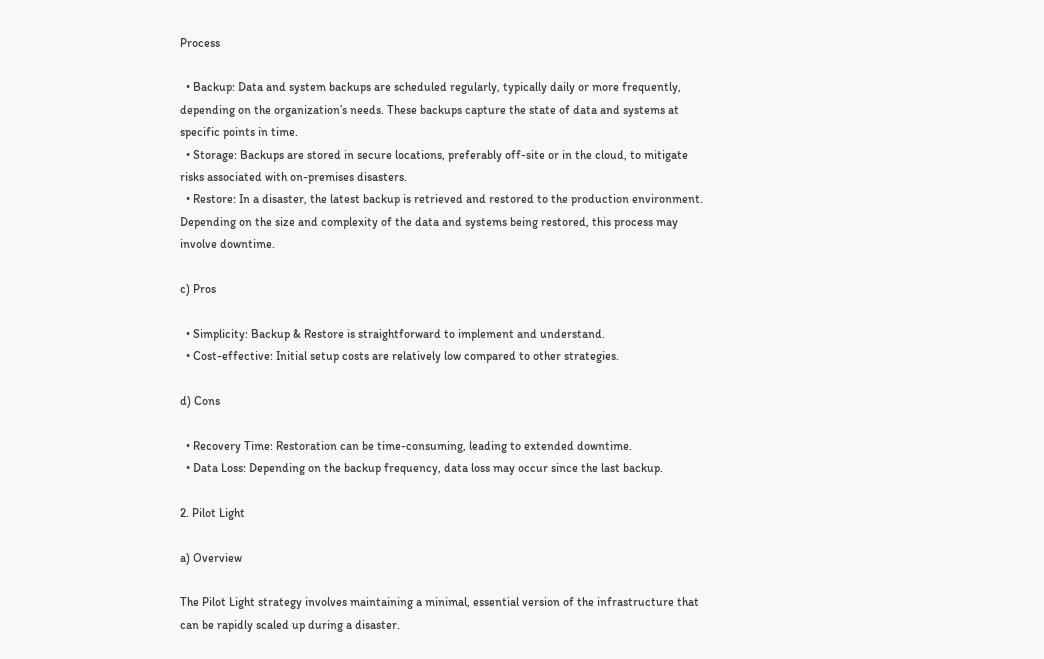Process

  • Backup: Data and system backups are scheduled regularly, typically daily or more frequently, depending on the organization’s needs. These backups capture the state of data and systems at specific points in time.
  • Storage: Backups are stored in secure locations, preferably off-site or in the cloud, to mitigate risks associated with on-premises disasters.
  • Restore: In a disaster, the latest backup is retrieved and restored to the production environment. Depending on the size and complexity of the data and systems being restored, this process may involve downtime.

c) Pros

  • Simplicity: Backup & Restore is straightforward to implement and understand.
  • Cost-effective: Initial setup costs are relatively low compared to other strategies.

d) Cons

  • Recovery Time: Restoration can be time-consuming, leading to extended downtime.
  • Data Loss: Depending on the backup frequency, data loss may occur since the last backup.

2. Pilot Light

a) Overview

The Pilot Light strategy involves maintaining a minimal, essential version of the infrastructure that can be rapidly scaled up during a disaster.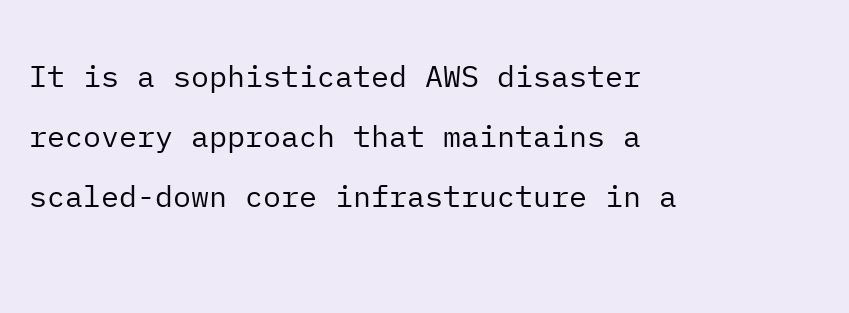It is a sophisticated AWS disaster recovery approach that maintains a scaled-down core infrastructure in a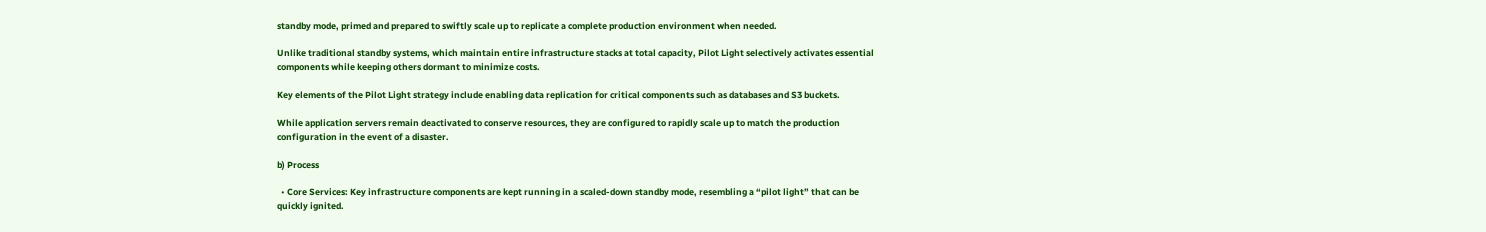standby mode, primed and prepared to swiftly scale up to replicate a complete production environment when needed.

Unlike traditional standby systems, which maintain entire infrastructure stacks at total capacity, Pilot Light selectively activates essential components while keeping others dormant to minimize costs.

Key elements of the Pilot Light strategy include enabling data replication for critical components such as databases and S3 buckets.

While application servers remain deactivated to conserve resources, they are configured to rapidly scale up to match the production configuration in the event of a disaster.

b) Process

  • Core Services: Key infrastructure components are kept running in a scaled-down standby mode, resembling a “pilot light” that can be quickly ignited.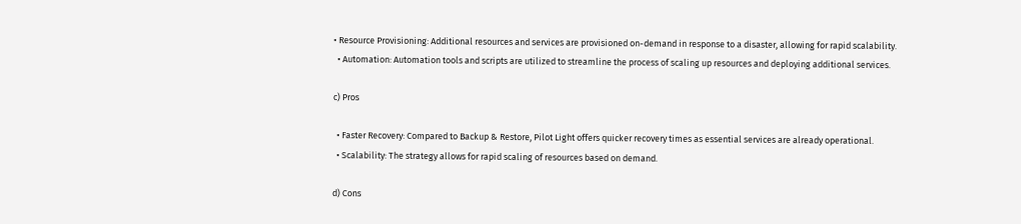• Resource Provisioning: Additional resources and services are provisioned on-demand in response to a disaster, allowing for rapid scalability.
  • Automation: Automation tools and scripts are utilized to streamline the process of scaling up resources and deploying additional services.

c) Pros

  • Faster Recovery: Compared to Backup & Restore, Pilot Light offers quicker recovery times as essential services are already operational.
  • Scalability: The strategy allows for rapid scaling of resources based on demand.

d) Cons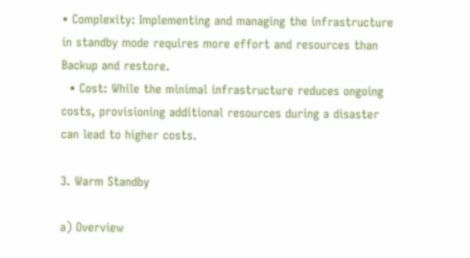• Complexity: Implementing and managing the infrastructure in standby mode requires more effort and resources than Backup and restore.
  • Cost: While the minimal infrastructure reduces ongoing costs, provisioning additional resources during a disaster can lead to higher costs.

3. Warm Standby

a) Overview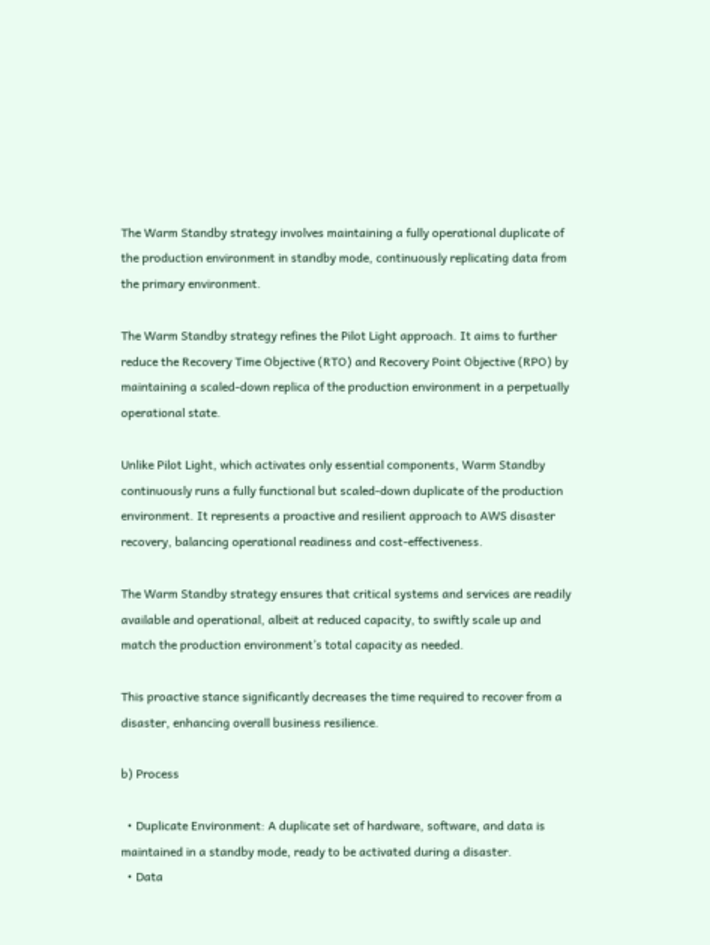The Warm Standby strategy involves maintaining a fully operational duplicate of the production environment in standby mode, continuously replicating data from the primary environment.

The Warm Standby strategy refines the Pilot Light approach. It aims to further reduce the Recovery Time Objective (RTO) and Recovery Point Objective (RPO) by maintaining a scaled-down replica of the production environment in a perpetually operational state.

Unlike Pilot Light, which activates only essential components, Warm Standby continuously runs a fully functional but scaled-down duplicate of the production environment. It represents a proactive and resilient approach to AWS disaster recovery, balancing operational readiness and cost-effectiveness.

The Warm Standby strategy ensures that critical systems and services are readily available and operational, albeit at reduced capacity, to swiftly scale up and match the production environment’s total capacity as needed.

This proactive stance significantly decreases the time required to recover from a disaster, enhancing overall business resilience.

b) Process

  • Duplicate Environment: A duplicate set of hardware, software, and data is maintained in a standby mode, ready to be activated during a disaster.
  • Data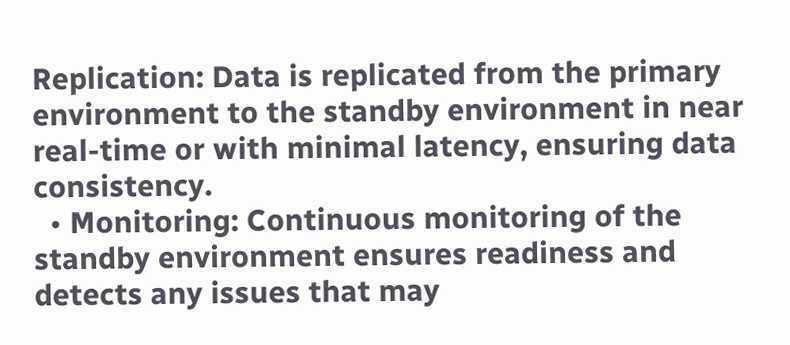Replication: Data is replicated from the primary environment to the standby environment in near real-time or with minimal latency, ensuring data consistency.
  • Monitoring: Continuous monitoring of the standby environment ensures readiness and detects any issues that may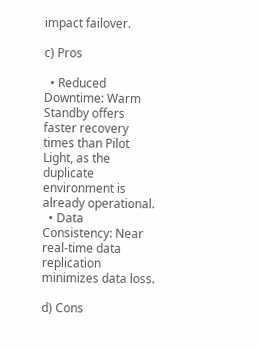impact failover.

c) Pros

  • Reduced Downtime: Warm Standby offers faster recovery times than Pilot Light, as the duplicate environment is already operational.
  • Data Consistency: Near real-time data replication minimizes data loss.

d) Cons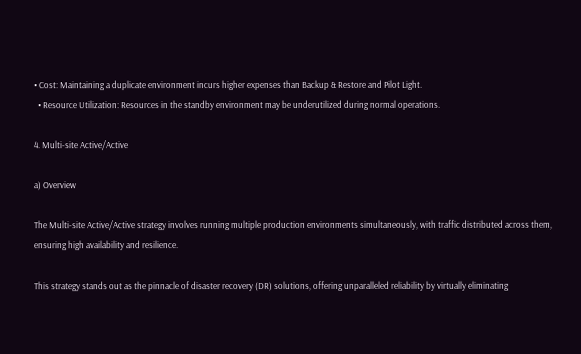• Cost: Maintaining a duplicate environment incurs higher expenses than Backup & Restore and Pilot Light.
  • Resource Utilization: Resources in the standby environment may be underutilized during normal operations.

4. Multi-site Active/Active

a) Overview

The Multi-site Active/Active strategy involves running multiple production environments simultaneously, with traffic distributed across them, ensuring high availability and resilience.

This strategy stands out as the pinnacle of disaster recovery (DR) solutions, offering unparalleled reliability by virtually eliminating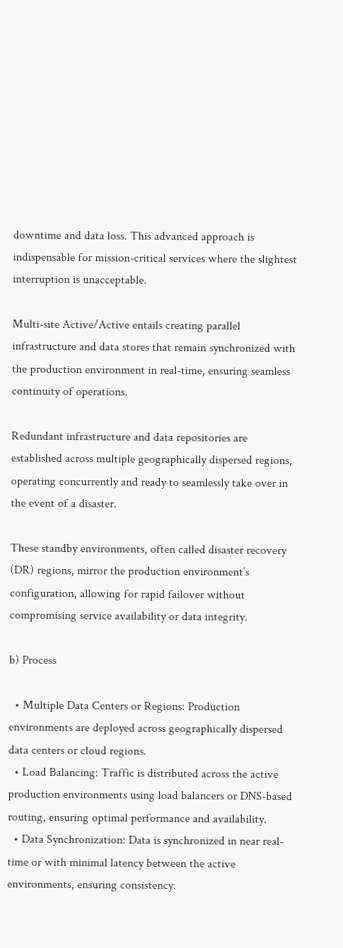downtime and data loss. This advanced approach is indispensable for mission-critical services where the slightest interruption is unacceptable.

Multi-site Active/Active entails creating parallel infrastructure and data stores that remain synchronized with the production environment in real-time, ensuring seamless continuity of operations.

Redundant infrastructure and data repositories are established across multiple geographically dispersed regions, operating concurrently and ready to seamlessly take over in the event of a disaster.

These standby environments, often called disaster recovery (DR) regions, mirror the production environment’s configuration, allowing for rapid failover without compromising service availability or data integrity.

b) Process

  • Multiple Data Centers or Regions: Production environments are deployed across geographically dispersed data centers or cloud regions.
  • Load Balancing: Traffic is distributed across the active production environments using load balancers or DNS-based routing, ensuring optimal performance and availability.
  • Data Synchronization: Data is synchronized in near real-time or with minimal latency between the active environments, ensuring consistency.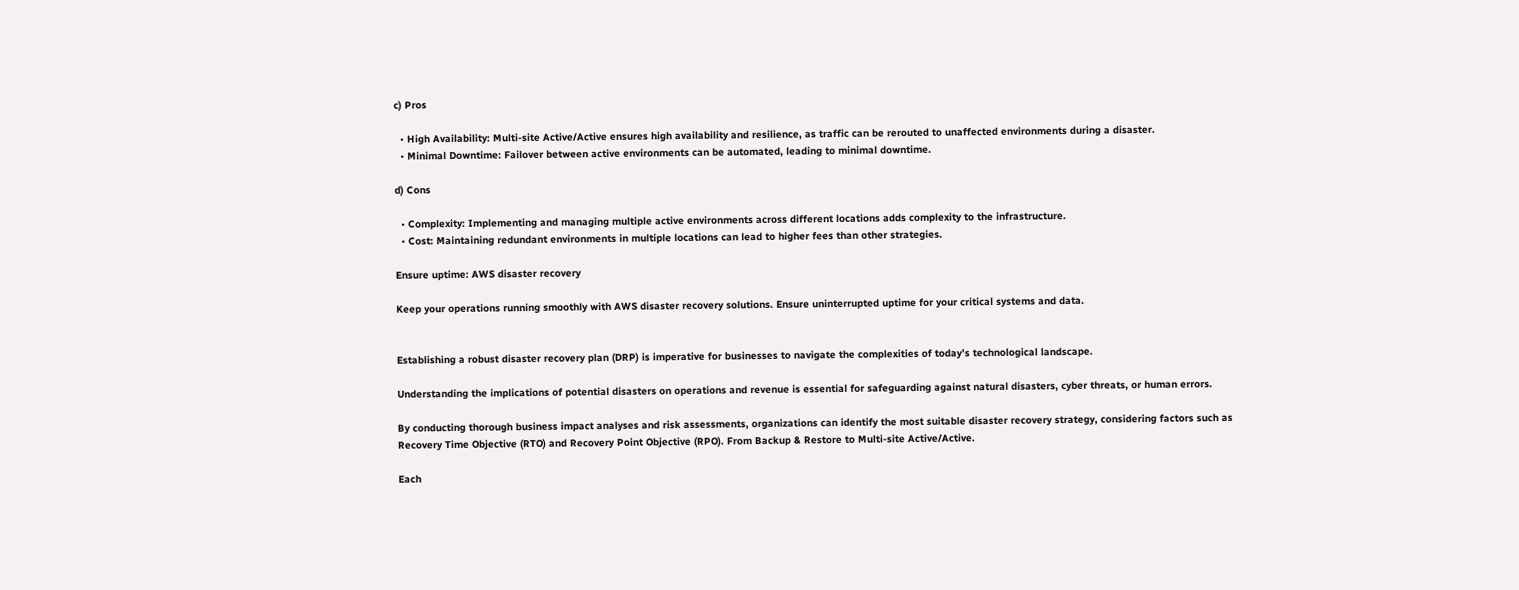c) Pros

  • High Availability: Multi-site Active/Active ensures high availability and resilience, as traffic can be rerouted to unaffected environments during a disaster.
  • Minimal Downtime: Failover between active environments can be automated, leading to minimal downtime.

d) Cons

  • Complexity: Implementing and managing multiple active environments across different locations adds complexity to the infrastructure.
  • Cost: Maintaining redundant environments in multiple locations can lead to higher fees than other strategies.

Ensure uptime: AWS disaster recovery

Keep your operations running smoothly with AWS disaster recovery solutions. Ensure uninterrupted uptime for your critical systems and data.


Establishing a robust disaster recovery plan (DRP) is imperative for businesses to navigate the complexities of today’s technological landscape.

Understanding the implications of potential disasters on operations and revenue is essential for safeguarding against natural disasters, cyber threats, or human errors.

By conducting thorough business impact analyses and risk assessments, organizations can identify the most suitable disaster recovery strategy, considering factors such as Recovery Time Objective (RTO) and Recovery Point Objective (RPO). From Backup & Restore to Multi-site Active/Active.

Each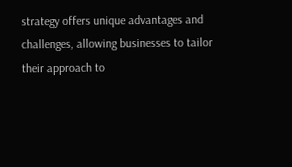strategy offers unique advantages and challenges, allowing businesses to tailor their approach to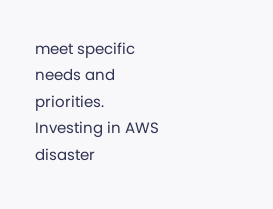meet specific needs and priorities. Investing in AWS disaster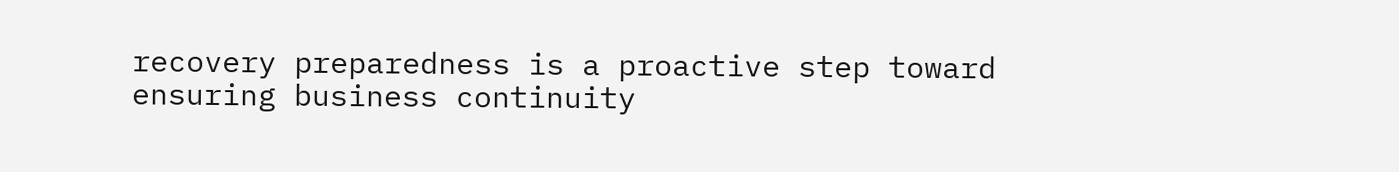recovery preparedness is a proactive step toward ensuring business continuity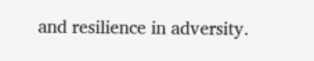and resilience in adversity.